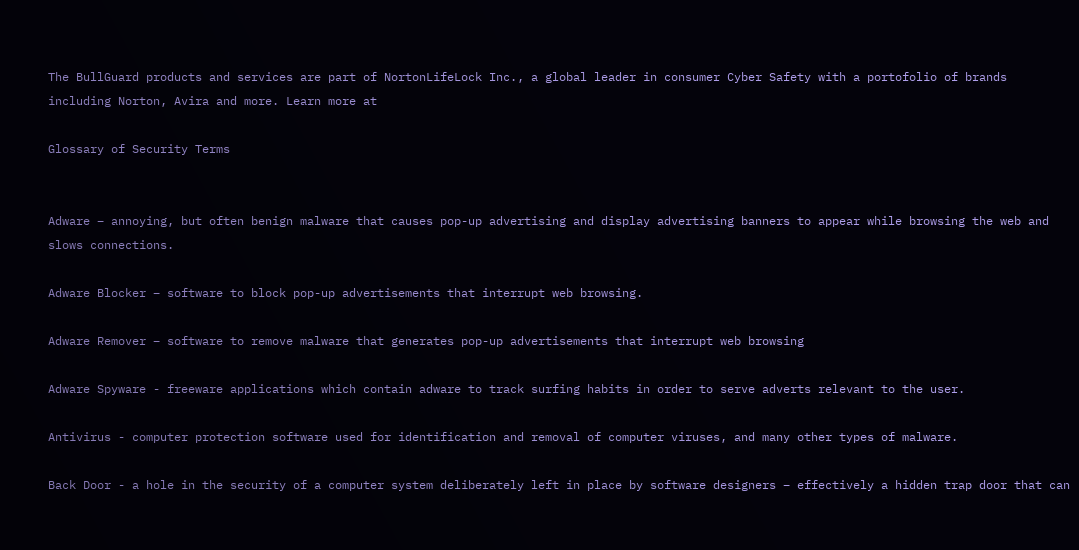The BullGuard products and services are part of NortonLifeLock Inc., a global leader in consumer Cyber Safety with a portofolio of brands including Norton, Avira and more. Learn more at

Glossary of Security Terms


Adware – annoying, but often benign malware that causes pop-up advertising and display advertising banners to appear while browsing the web and slows connections.

Adware Blocker – software to block pop-up advertisements that interrupt web browsing.

Adware Remover – software to remove malware that generates pop-up advertisements that interrupt web browsing

Adware Spyware - freeware applications which contain adware to track surfing habits in order to serve adverts relevant to the user.

Antivirus - computer protection software used for identification and removal of computer viruses, and many other types of malware.

Back Door - a hole in the security of a computer system deliberately left in place by software designers – effectively a hidden trap door that can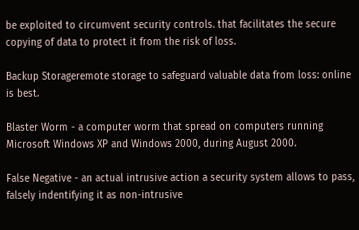be exploited to circumvent security controls. that facilitates the secure copying of data to protect it from the risk of loss.

Backup Storageremote storage to safeguard valuable data from loss: online is best.

Blaster Worm - a computer worm that spread on computers running Microsoft Windows XP and Windows 2000, during August 2000.

False Negative - an actual intrusive action a security system allows to pass, falsely indentifying it as non-intrusive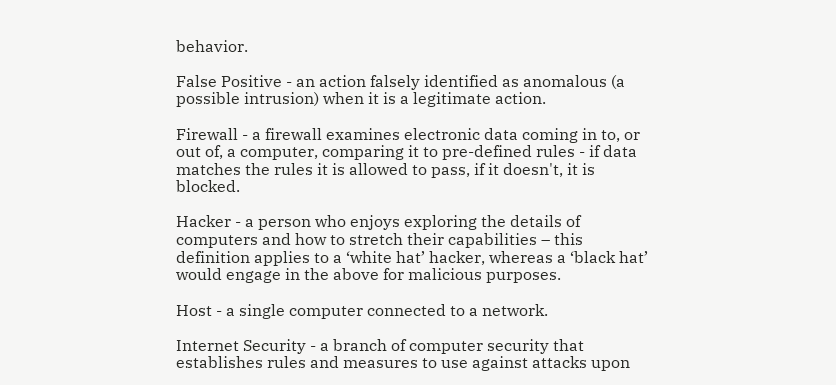behavior.

False Positive - an action falsely identified as anomalous (a possible intrusion) when it is a legitimate action.

Firewall - a firewall examines electronic data coming in to, or out of, a computer, comparing it to pre-defined rules - if data matches the rules it is allowed to pass, if it doesn't, it is blocked.

Hacker - a person who enjoys exploring the details of computers and how to stretch their capabilities – this definition applies to a ‘white hat’ hacker, whereas a ‘black hat’ would engage in the above for malicious purposes.

Host - a single computer connected to a network.

Internet Security - a branch of computer security that establishes rules and measures to use against attacks upon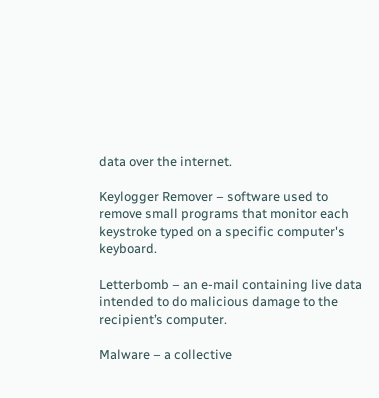data over the internet.

Keylogger Remover – software used to remove small programs that monitor each keystroke typed on a specific computer's keyboard.

Letterbomb – an e-mail containing live data intended to do malicious damage to the recipient’s computer.

Malware – a collective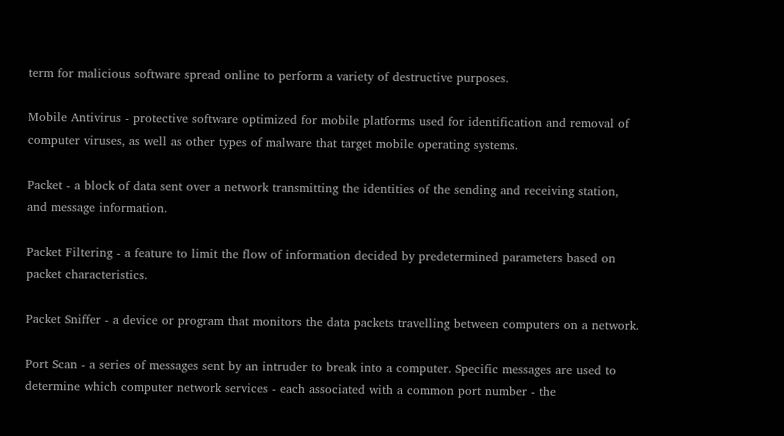term for malicious software spread online to perform a variety of destructive purposes.

Mobile Antivirus - protective software optimized for mobile platforms used for identification and removal of computer viruses, as well as other types of malware that target mobile operating systems.

Packet - a block of data sent over a network transmitting the identities of the sending and receiving station, and message information.

Packet Filtering - a feature to limit the flow of information decided by predetermined parameters based on packet characteristics.

Packet Sniffer - a device or program that monitors the data packets travelling between computers on a network.

Port Scan - a series of messages sent by an intruder to break into a computer. Specific messages are used to determine which computer network services - each associated with a common port number - the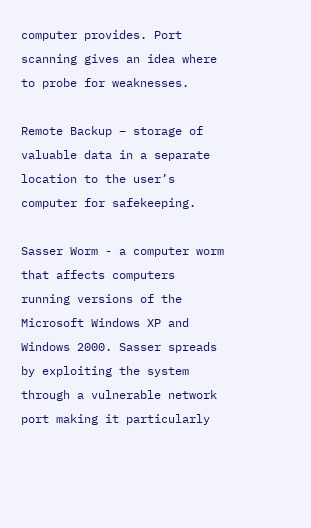computer provides. Port scanning gives an idea where to probe for weaknesses.

Remote Backup – storage of valuable data in a separate location to the user’s computer for safekeeping.

Sasser Worm - a computer worm that affects computers running versions of the Microsoft Windows XP and Windows 2000. Sasser spreads by exploiting the system through a vulnerable network port making it particularly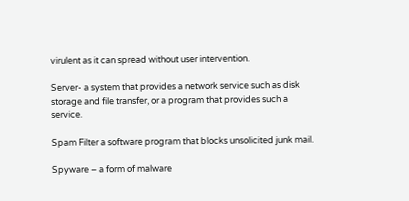virulent as it can spread without user intervention.

Server- a system that provides a network service such as disk storage and file transfer, or a program that provides such a service.

Spam Filter a software program that blocks unsolicited junk mail.

Spyware – a form of malware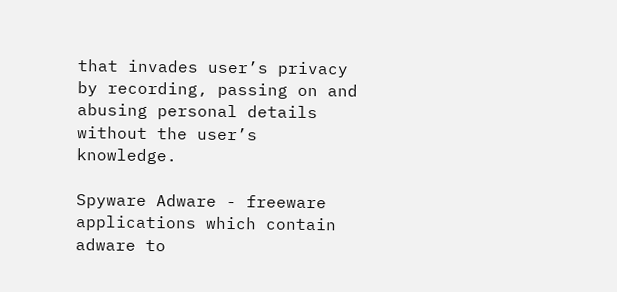that invades user’s privacy by recording, passing on and abusing personal details without the user’s knowledge.

Spyware Adware - freeware applications which contain adware to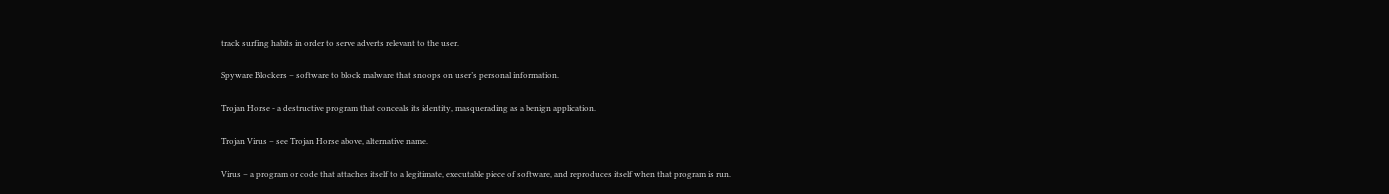track surfing habits in order to serve adverts relevant to the user.

Spyware Blockers – software to block malware that snoops on user’s personal information.

Trojan Horse - a destructive program that conceals its identity, masquerading as a benign application.

Trojan Virus – see Trojan Horse above, alternative name.

Virus – a program or code that attaches itself to a legitimate, executable piece of software, and reproduces itself when that program is run.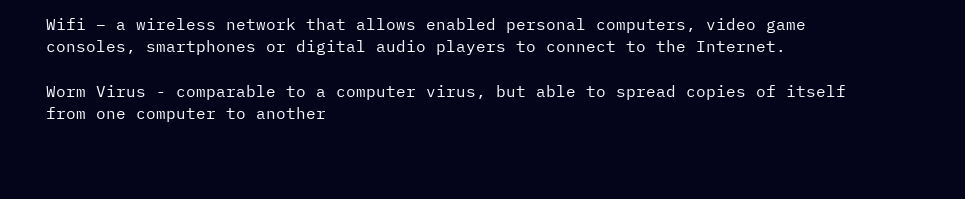Wifi – a wireless network that allows enabled personal computers, video game consoles, smartphones or digital audio players to connect to the Internet.

Worm Virus - comparable to a computer virus, but able to spread copies of itself from one computer to another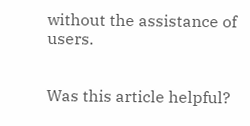without the assistance of users.


Was this article helpful?